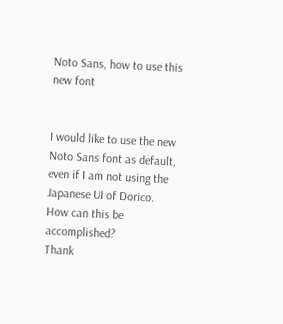Noto Sans, how to use this new font


I would like to use the new Noto Sans font as default, even if I am not using the Japanese UI of Dorico.
How can this be accomplished?
Thank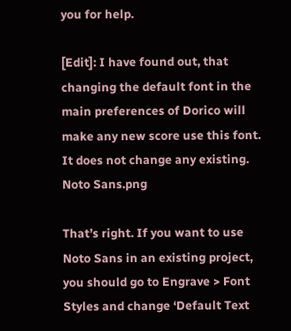you for help.

[Edit]: I have found out, that changing the default font in the main preferences of Dorico will make any new score use this font. It does not change any existing.
Noto Sans.png

That’s right. If you want to use Noto Sans in an existing project, you should go to Engrave > Font Styles and change ‘Default Text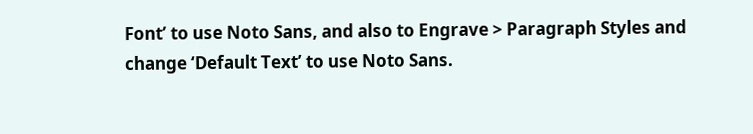Font’ to use Noto Sans, and also to Engrave > Paragraph Styles and change ‘Default Text’ to use Noto Sans.